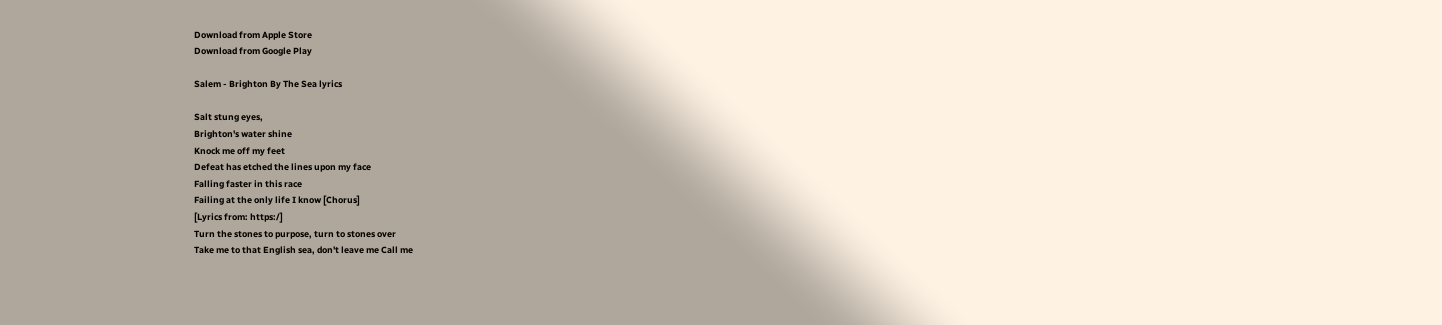Download from Apple Store
Download from Google Play

Salem - Brighton By The Sea lyrics

Salt stung eyes,
Brighton's water shine
Knock me off my feet
Defeat has etched the lines upon my face
Falling faster in this race
Failing at the only life I know [Chorus]
[Lyrics from: https:/]
Turn the stones to purpose, turn to stones over
Take me to that English sea, don't leave me Call me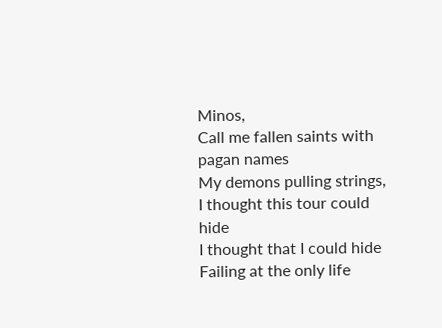Minos,
Call me fallen saints with pagan names
My demons pulling strings,
I thought this tour could hide
I thought that I could hide
Failing at the only life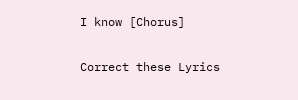I know [Chorus]

Correct these Lyrics